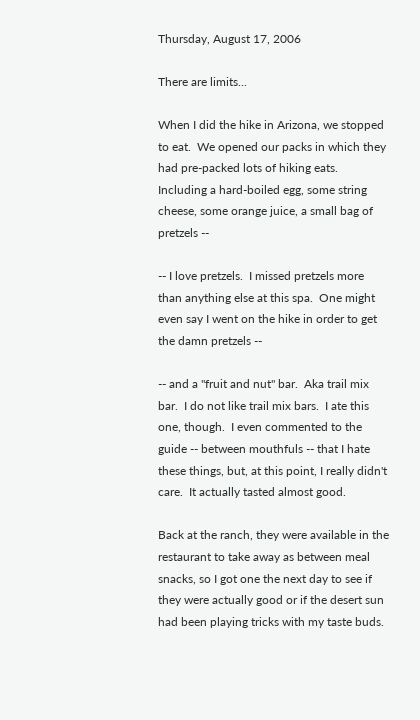Thursday, August 17, 2006

There are limits...

When I did the hike in Arizona, we stopped to eat.  We opened our packs in which they had pre-packed lots of hiking eats.  Including a hard-boiled egg, some string cheese, some orange juice, a small bag of pretzels --

-- I love pretzels.  I missed pretzels more than anything else at this spa.  One might even say I went on the hike in order to get the damn pretzels --

-- and a "fruit and nut" bar.  Aka trail mix bar.  I do not like trail mix bars.  I ate this one, though.  I even commented to the guide -- between mouthfuls -- that I hate these things, but, at this point, I really didn't care.  It actually tasted almost good.

Back at the ranch, they were available in the restaurant to take away as between meal snacks, so I got one the next day to see if they were actually good or if the desert sun had been playing tricks with my taste buds.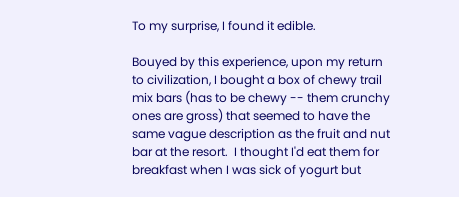To my surprise, I found it edible.

Bouyed by this experience, upon my return to civilization, I bought a box of chewy trail mix bars (has to be chewy -- them crunchy ones are gross) that seemed to have the same vague description as the fruit and nut bar at the resort.  I thought I'd eat them for breakfast when I was sick of yogurt but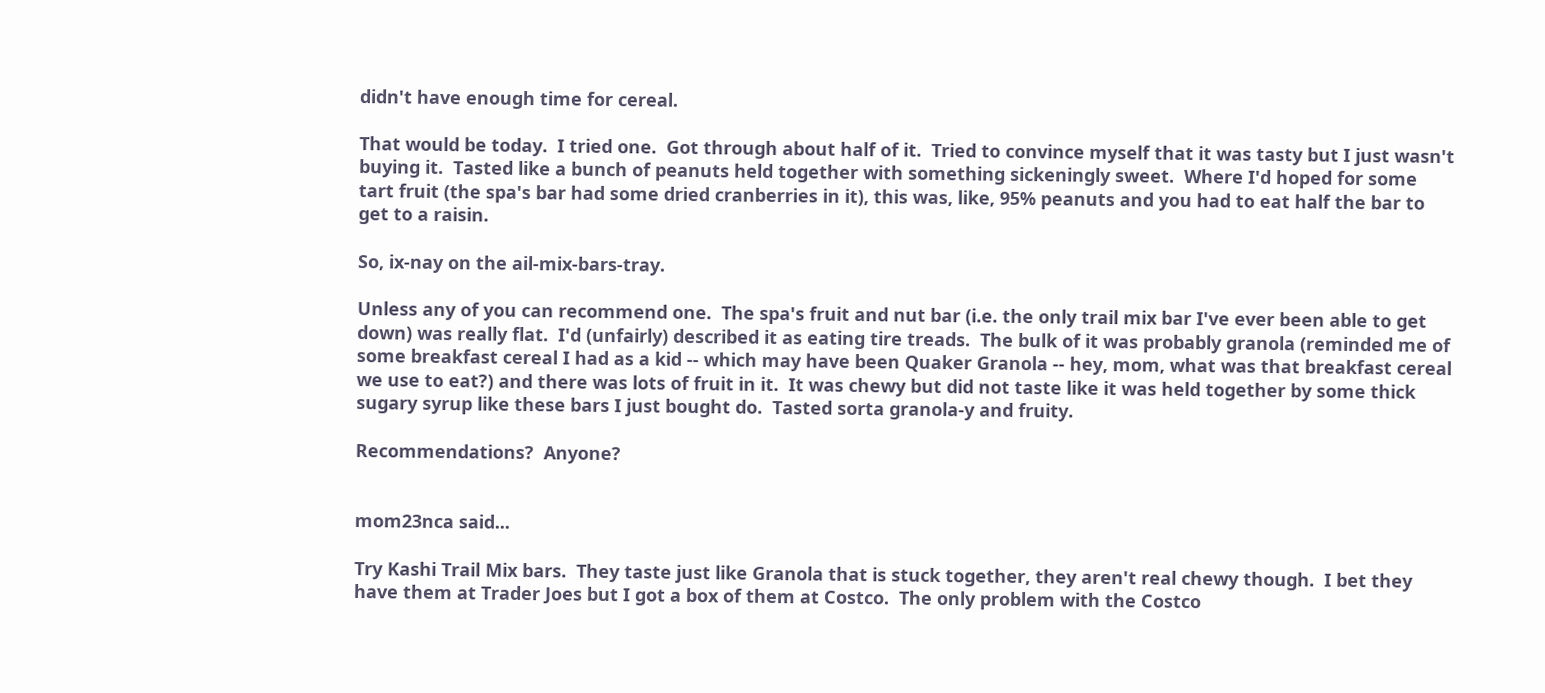didn't have enough time for cereal.

That would be today.  I tried one.  Got through about half of it.  Tried to convince myself that it was tasty but I just wasn't buying it.  Tasted like a bunch of peanuts held together with something sickeningly sweet.  Where I'd hoped for some tart fruit (the spa's bar had some dried cranberries in it), this was, like, 95% peanuts and you had to eat half the bar to get to a raisin.

So, ix-nay on the ail-mix-bars-tray.

Unless any of you can recommend one.  The spa's fruit and nut bar (i.e. the only trail mix bar I've ever been able to get down) was really flat.  I'd (unfairly) described it as eating tire treads.  The bulk of it was probably granola (reminded me of some breakfast cereal I had as a kid -- which may have been Quaker Granola -- hey, mom, what was that breakfast cereal we use to eat?) and there was lots of fruit in it.  It was chewy but did not taste like it was held together by some thick sugary syrup like these bars I just bought do.  Tasted sorta granola-y and fruity.

Recommendations?  Anyone?


mom23nca said...

Try Kashi Trail Mix bars.  They taste just like Granola that is stuck together, they aren't real chewy though.  I bet they have them at Trader Joes but I got a box of them at Costco.  The only problem with the Costco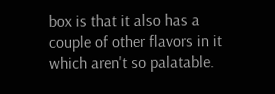box is that it also has a couple of other flavors in it which aren't so palatable.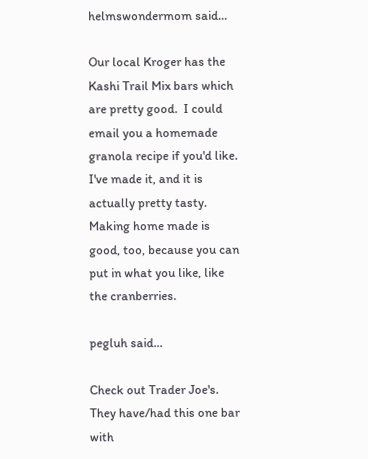helmswondermom said...

Our local Kroger has the Kashi Trail Mix bars which are pretty good.  I could email you a homemade granola recipe if you'd like.  I've made it, and it is actually pretty tasty.  Making home made is good, too, because you can put in what you like, like the cranberries.

pegluh said...

Check out Trader Joe's. They have/had this one bar with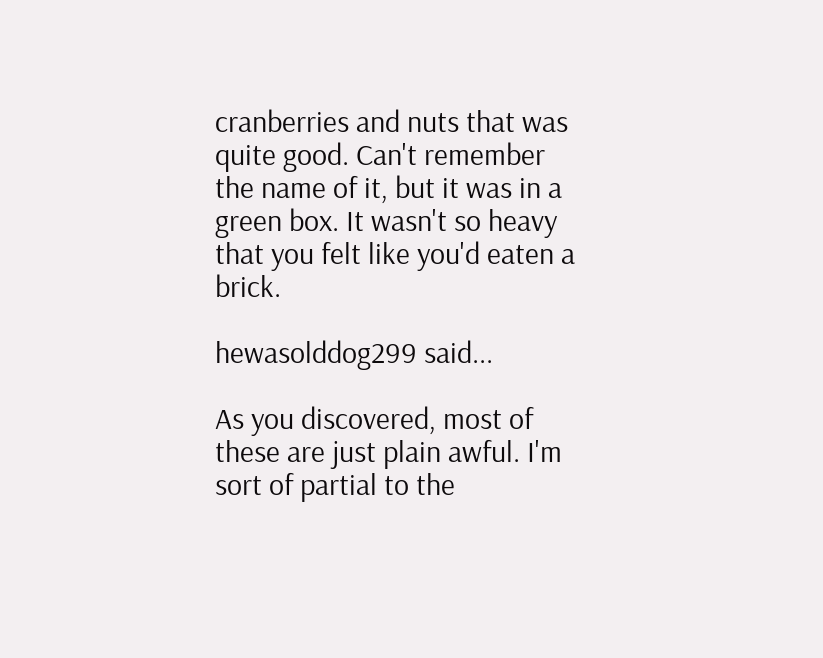cranberries and nuts that was quite good. Can't remember the name of it, but it was in a green box. It wasn't so heavy that you felt like you'd eaten a brick.

hewasolddog299 said...

As you discovered, most of these are just plain awful. I'm sort of partial to the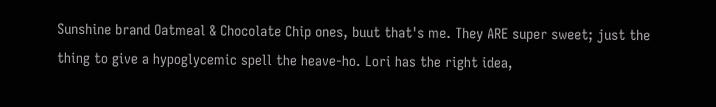Sunshine brand Oatmeal & Chocolate Chip ones, buut that's me. They ARE super sweet; just the thing to give a hypoglycemic spell the heave-ho. Lori has the right idea,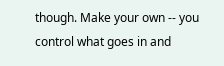though. Make your own -- you control what goes in and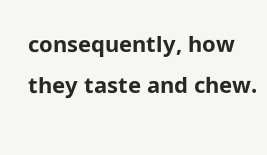consequently, how they taste and chew.